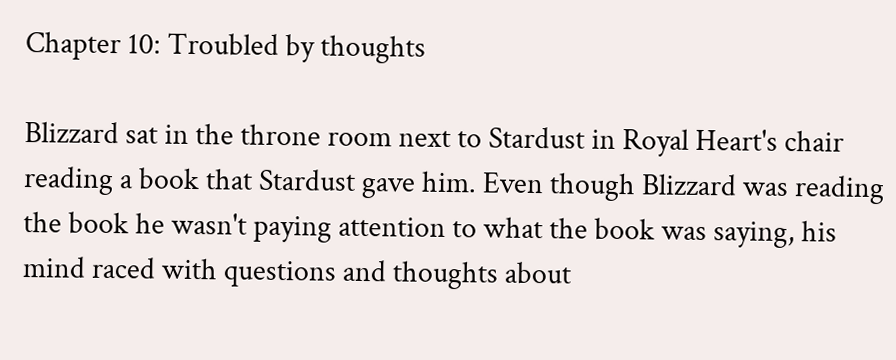Chapter 10: Troubled by thoughts

Blizzard sat in the throne room next to Stardust in Royal Heart's chair reading a book that Stardust gave him. Even though Blizzard was reading the book he wasn't paying attention to what the book was saying, his mind raced with questions and thoughts about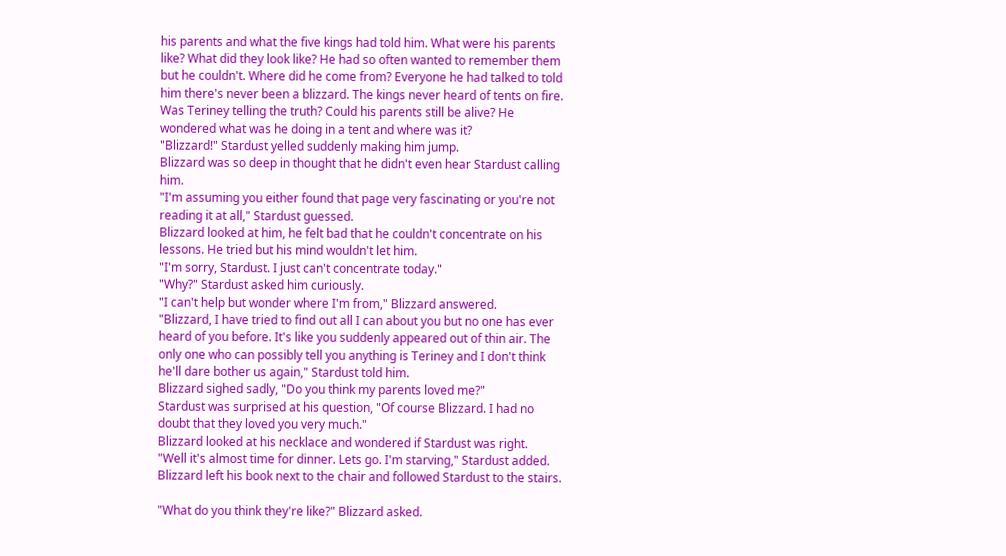his parents and what the five kings had told him. What were his parents like? What did they look like? He had so often wanted to remember them but he couldn't. Where did he come from? Everyone he had talked to told him there's never been a blizzard. The kings never heard of tents on fire. Was Teriney telling the truth? Could his parents still be alive? He wondered what was he doing in a tent and where was it?
"Blizzard!" Stardust yelled suddenly making him jump.
Blizzard was so deep in thought that he didn't even hear Stardust calling him.
"I'm assuming you either found that page very fascinating or you're not reading it at all," Stardust guessed.
Blizzard looked at him, he felt bad that he couldn't concentrate on his lessons. He tried but his mind wouldn't let him.
"I'm sorry, Stardust. I just can't concentrate today."
"Why?" Stardust asked him curiously.
"I can't help but wonder where I'm from," Blizzard answered.
"Blizzard, I have tried to find out all I can about you but no one has ever heard of you before. It's like you suddenly appeared out of thin air. The only one who can possibly tell you anything is Teriney and I don't think he'll dare bother us again," Stardust told him.
Blizzard sighed sadly, "Do you think my parents loved me?"
Stardust was surprised at his question, "Of course Blizzard. I had no doubt that they loved you very much."
Blizzard looked at his necklace and wondered if Stardust was right.
"Well it's almost time for dinner. Lets go. I'm starving," Stardust added.
Blizzard left his book next to the chair and followed Stardust to the stairs.

"What do you think they're like?" Blizzard asked.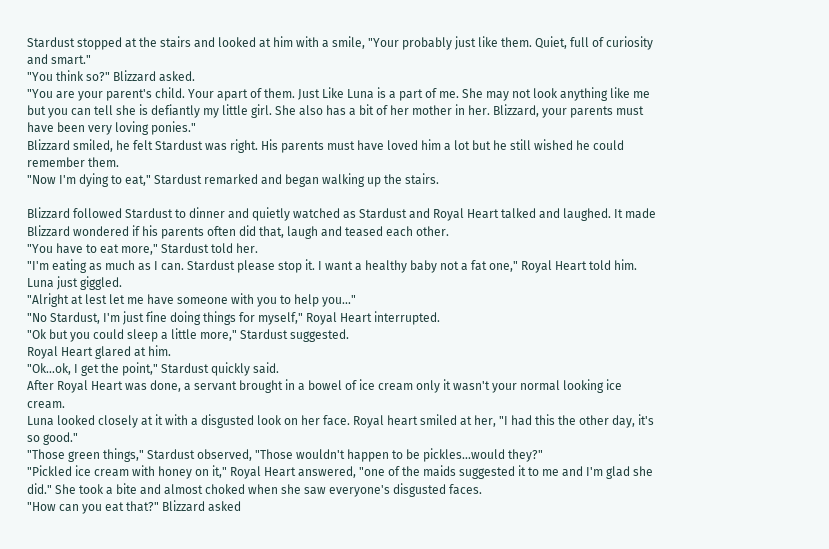Stardust stopped at the stairs and looked at him with a smile, "Your probably just like them. Quiet, full of curiosity and smart."
"You think so?" Blizzard asked.
"You are your parent's child. Your apart of them. Just Like Luna is a part of me. She may not look anything like me but you can tell she is defiantly my little girl. She also has a bit of her mother in her. Blizzard, your parents must have been very loving ponies."
Blizzard smiled, he felt Stardust was right. His parents must have loved him a lot but he still wished he could remember them.
"Now I'm dying to eat," Stardust remarked and began walking up the stairs.

Blizzard followed Stardust to dinner and quietly watched as Stardust and Royal Heart talked and laughed. It made Blizzard wondered if his parents often did that, laugh and teased each other.
"You have to eat more," Stardust told her.
"I'm eating as much as I can. Stardust please stop it. I want a healthy baby not a fat one," Royal Heart told him.
Luna just giggled.
"Alright at lest let me have someone with you to help you..."
"No Stardust, I'm just fine doing things for myself," Royal Heart interrupted.
"Ok but you could sleep a little more," Stardust suggested.
Royal Heart glared at him.
"Ok...ok, I get the point," Stardust quickly said.
After Royal Heart was done, a servant brought in a bowel of ice cream only it wasn't your normal looking ice cream.
Luna looked closely at it with a disgusted look on her face. Royal heart smiled at her, "I had this the other day, it's so good."
"Those green things," Stardust observed, "Those wouldn't happen to be pickles...would they?"
"Pickled ice cream with honey on it," Royal Heart answered, "one of the maids suggested it to me and I'm glad she did." She took a bite and almost choked when she saw everyone's disgusted faces.
"How can you eat that?" Blizzard asked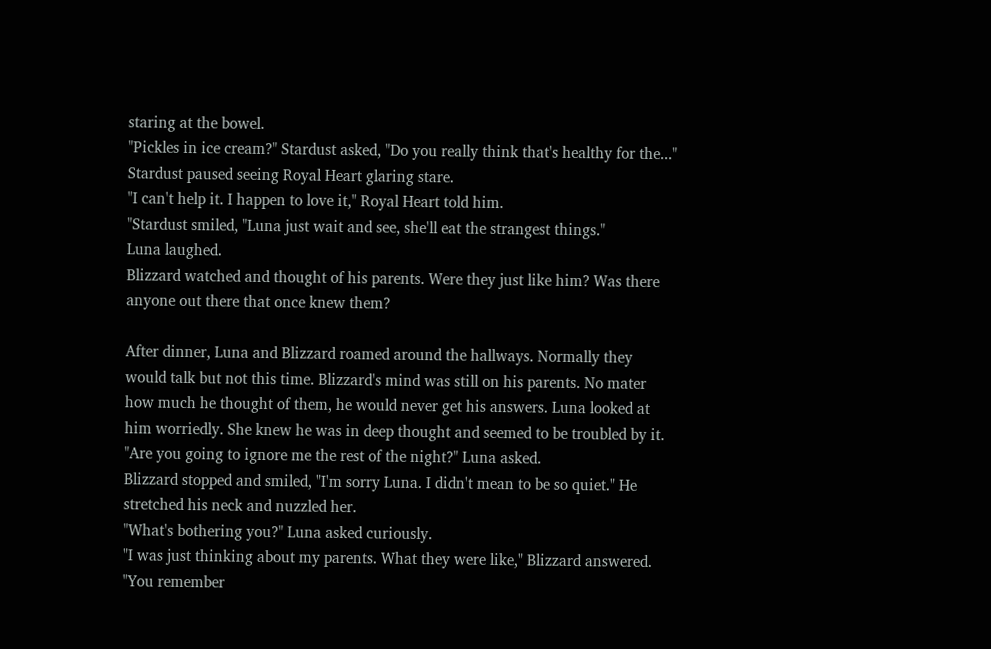staring at the bowel.
"Pickles in ice cream?" Stardust asked, "Do you really think that's healthy for the..." Stardust paused seeing Royal Heart glaring stare.
"I can't help it. I happen to love it," Royal Heart told him.
"Stardust smiled, "Luna just wait and see, she'll eat the strangest things."
Luna laughed.
Blizzard watched and thought of his parents. Were they just like him? Was there anyone out there that once knew them?

After dinner, Luna and Blizzard roamed around the hallways. Normally they would talk but not this time. Blizzard's mind was still on his parents. No mater how much he thought of them, he would never get his answers. Luna looked at him worriedly. She knew he was in deep thought and seemed to be troubled by it.
"Are you going to ignore me the rest of the night?" Luna asked.
Blizzard stopped and smiled, "I'm sorry Luna. I didn't mean to be so quiet." He stretched his neck and nuzzled her.
"What's bothering you?" Luna asked curiously.
"I was just thinking about my parents. What they were like," Blizzard answered.
"You remember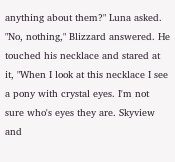anything about them?" Luna asked.
"No, nothing," Blizzard answered. He touched his necklace and stared at it, "When I look at this necklace I see a pony with crystal eyes. I'm not sure who's eyes they are. Skyview and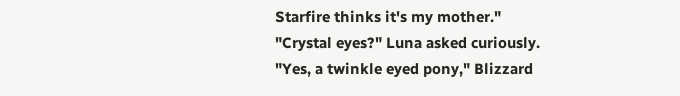Starfire thinks it's my mother."
"Crystal eyes?" Luna asked curiously.
"Yes, a twinkle eyed pony," Blizzard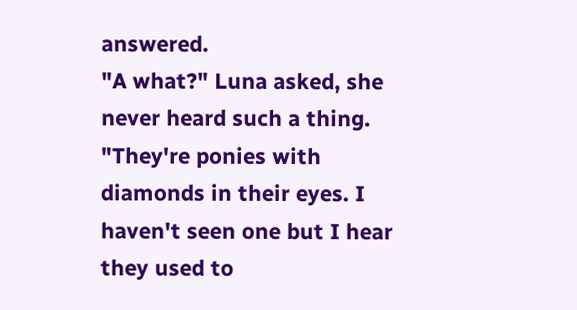answered.
"A what?" Luna asked, she never heard such a thing.
"They're ponies with diamonds in their eyes. I haven't seen one but I hear they used to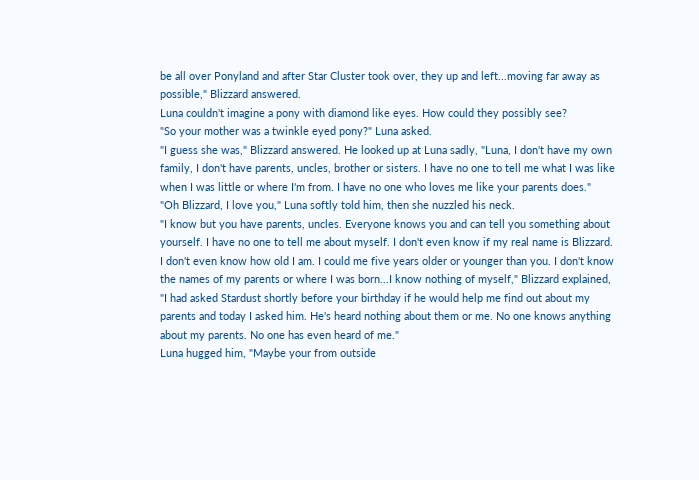be all over Ponyland and after Star Cluster took over, they up and left...moving far away as possible," Blizzard answered.
Luna couldn't imagine a pony with diamond like eyes. How could they possibly see?
"So your mother was a twinkle eyed pony?" Luna asked.
"I guess she was," Blizzard answered. He looked up at Luna sadly, "Luna, I don't have my own family, I don't have parents, uncles, brother or sisters. I have no one to tell me what I was like when I was little or where I'm from. I have no one who loves me like your parents does."
"Oh Blizzard, I love you," Luna softly told him, then she nuzzled his neck.
"I know but you have parents, uncles. Everyone knows you and can tell you something about yourself. I have no one to tell me about myself. I don't even know if my real name is Blizzard. I don't even know how old I am. I could me five years older or younger than you. I don't know the names of my parents or where I was born...I know nothing of myself," Blizzard explained, "I had asked Stardust shortly before your birthday if he would help me find out about my parents and today I asked him. He's heard nothing about them or me. No one knows anything about my parents. No one has even heard of me."
Luna hugged him, "Maybe your from outside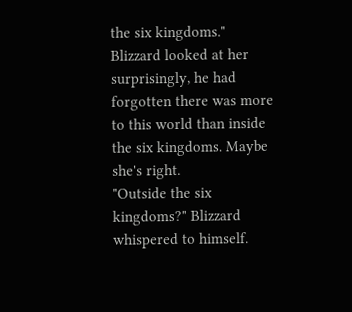the six kingdoms."
Blizzard looked at her surprisingly, he had forgotten there was more to this world than inside the six kingdoms. Maybe she's right.
"Outside the six kingdoms?" Blizzard whispered to himself.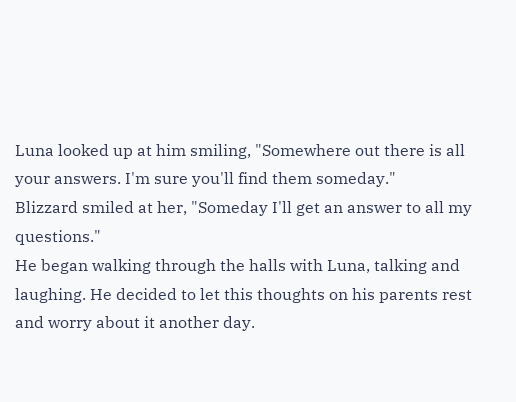Luna looked up at him smiling, "Somewhere out there is all your answers. I'm sure you'll find them someday."
Blizzard smiled at her, "Someday I'll get an answer to all my questions."
He began walking through the halls with Luna, talking and laughing. He decided to let this thoughts on his parents rest and worry about it another day.